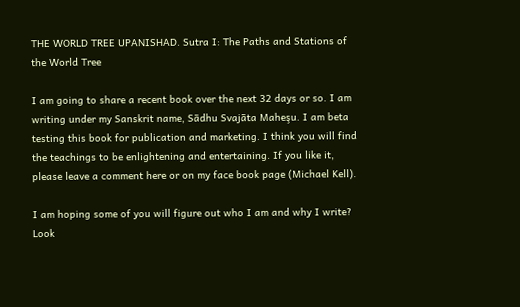THE WORLD TREE UPANISHAD. Sutra I: The Paths and Stations of the World Tree

I am going to share a recent book over the next 32 days or so. I am writing under my Sanskrit name, Sādhu Svajāta Maheşu. I am beta testing this book for publication and marketing. I think you will find the teachings to be enlightening and entertaining. If you like it, please leave a comment here or on my face book page (Michael Kell).

I am hoping some of you will figure out who I am and why I write? Look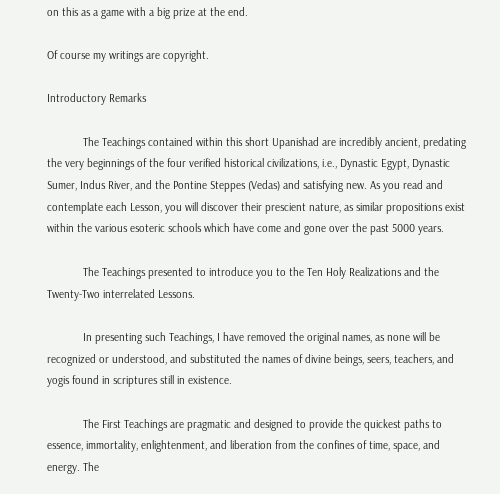on this as a game with a big prize at the end.

Of course my writings are copyright.

Introductory Remarks

            The Teachings contained within this short Upanishad are incredibly ancient, predating the very beginnings of the four verified historical civilizations, i.e., Dynastic Egypt, Dynastic Sumer, Indus River, and the Pontine Steppes (Vedas) and satisfying new. As you read and contemplate each Lesson, you will discover their prescient nature, as similar propositions exist within the various esoteric schools which have come and gone over the past 5000 years.

            The Teachings presented to introduce you to the Ten Holy Realizations and the Twenty-Two interrelated Lessons.

            In presenting such Teachings, I have removed the original names, as none will be recognized or understood, and substituted the names of divine beings, seers, teachers, and yogis found in scriptures still in existence.

            The First Teachings are pragmatic and designed to provide the quickest paths to essence, immortality, enlightenment, and liberation from the confines of time, space, and energy. The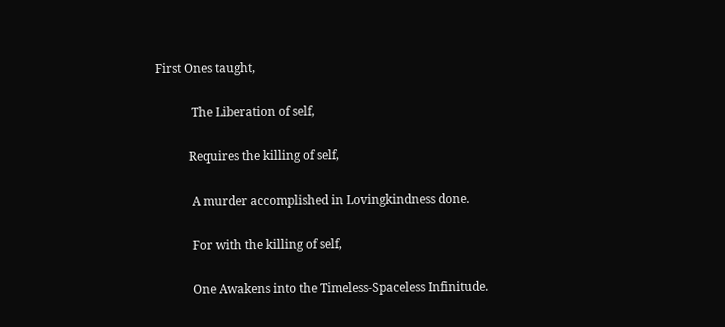First Ones taught,

            The Liberation of self,

           Requires the killing of self,

            A murder accomplished in Lovingkindness done.

            For with the killing of self,

            One Awakens into the Timeless-Spaceless Infinitude.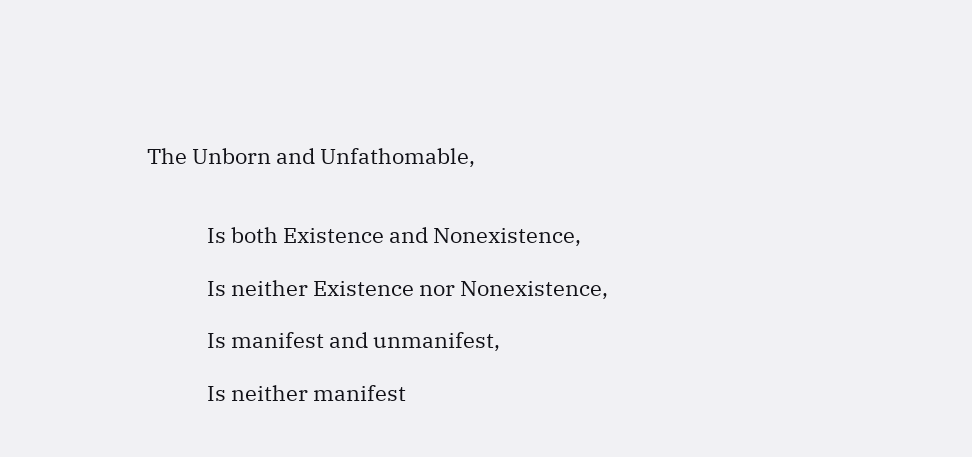The Unborn and Unfathomable,


            Is both Existence and Nonexistence,

            Is neither Existence nor Nonexistence,

            Is manifest and unmanifest,

            Is neither manifest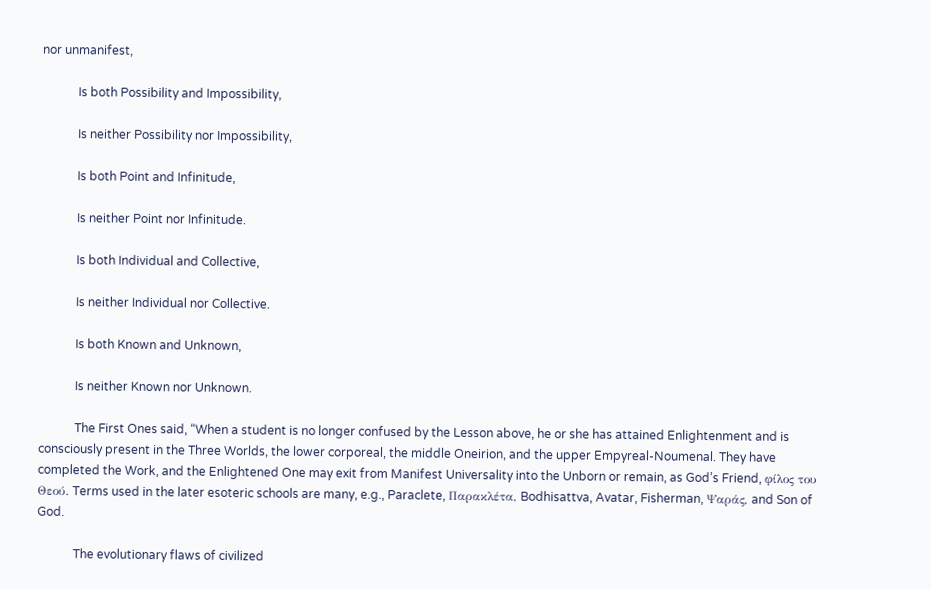nor unmanifest,

            Is both Possibility and Impossibility,

            Is neither Possibility nor Impossibility,

            Is both Point and Infinitude,

            Is neither Point nor Infinitude.

            Is both Individual and Collective,

            Is neither Individual nor Collective.

            Is both Known and Unknown,

            Is neither Known nor Unknown.

            The First Ones said, “When a student is no longer confused by the Lesson above, he or she has attained Enlightenment and is consciously present in the Three Worlds, the lower corporeal, the middle Oneirion, and the upper Empyreal-Noumenal. They have completed the Work, and the Enlightened One may exit from Manifest Universality into the Unborn or remain, as God’s Friend, φίλος του Θεού. Terms used in the later esoteric schools are many, e.g., Paraclete, Παρακλέτα, Bodhisattva, Avatar, Fisherman, Ψαράς, and Son of God.

            The evolutionary flaws of civilized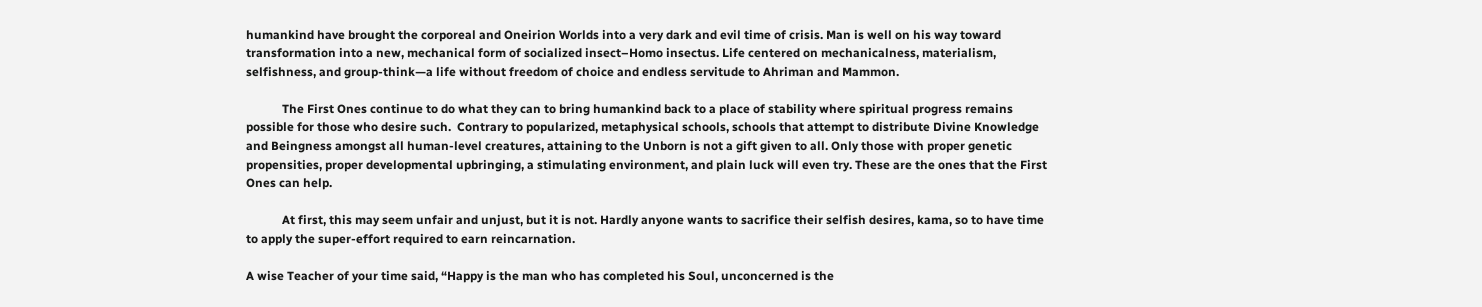humankind have brought the corporeal and Oneirion Worlds into a very dark and evil time of crisis. Man is well on his way toward transformation into a new, mechanical form of socialized insect–Homo insectus. Life centered on mechanicalness, materialism, selfishness, and group-think—a life without freedom of choice and endless servitude to Ahriman and Mammon.

            The First Ones continue to do what they can to bring humankind back to a place of stability where spiritual progress remains possible for those who desire such.  Contrary to popularized, metaphysical schools, schools that attempt to distribute Divine Knowledge and Beingness amongst all human-level creatures, attaining to the Unborn is not a gift given to all. Only those with proper genetic propensities, proper developmental upbringing, a stimulating environment, and plain luck will even try. These are the ones that the First Ones can help.

            At first, this may seem unfair and unjust, but it is not. Hardly anyone wants to sacrifice their selfish desires, kama, so to have time to apply the super-effort required to earn reincarnation.

A wise Teacher of your time said, “Happy is the man who has completed his Soul, unconcerned is the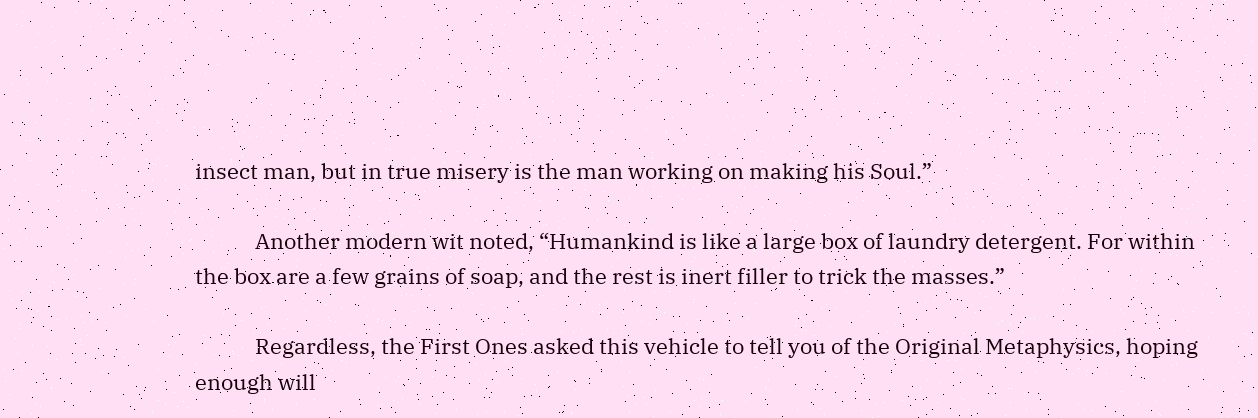insect man, but in true misery is the man working on making his Soul.”

            Another modern wit noted, “Humankind is like a large box of laundry detergent. For within the box are a few grains of soap, and the rest is inert filler to trick the masses.”

            Regardless, the First Ones asked this vehicle to tell you of the Original Metaphysics, hoping enough will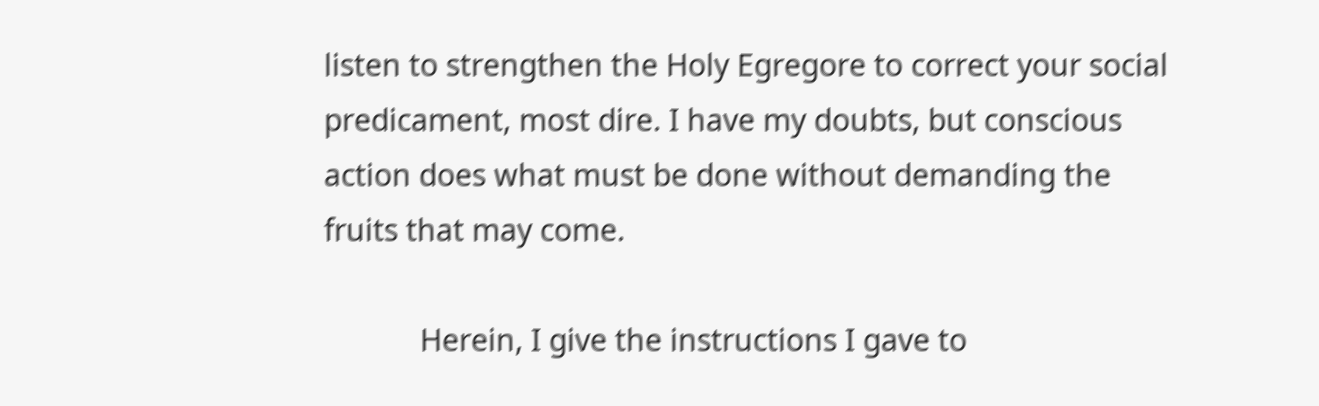listen to strengthen the Holy Egregore to correct your social predicament, most dire. I have my doubts, but conscious action does what must be done without demanding the fruits that may come.

            Herein, I give the instructions I gave to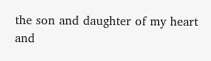the son and daughter of my heart and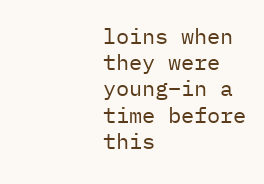loins when they were young–in a time before this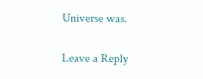Universe was.

Leave a Reply